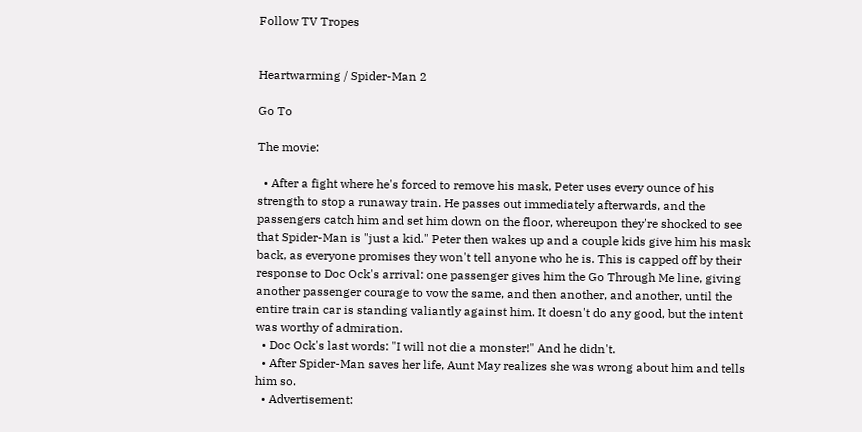Follow TV Tropes


Heartwarming / Spider-Man 2

Go To

The movie:

  • After a fight where he's forced to remove his mask, Peter uses every ounce of his strength to stop a runaway train. He passes out immediately afterwards, and the passengers catch him and set him down on the floor, whereupon they're shocked to see that Spider-Man is "just a kid." Peter then wakes up and a couple kids give him his mask back, as everyone promises they won't tell anyone who he is. This is capped off by their response to Doc Ock's arrival: one passenger gives him the Go Through Me line, giving another passenger courage to vow the same, and then another, and another, until the entire train car is standing valiantly against him. It doesn't do any good, but the intent was worthy of admiration.
  • Doc Ock's last words: "I will not die a monster!" And he didn't.
  • After Spider-Man saves her life, Aunt May realizes she was wrong about him and tells him so.
  • Advertisement: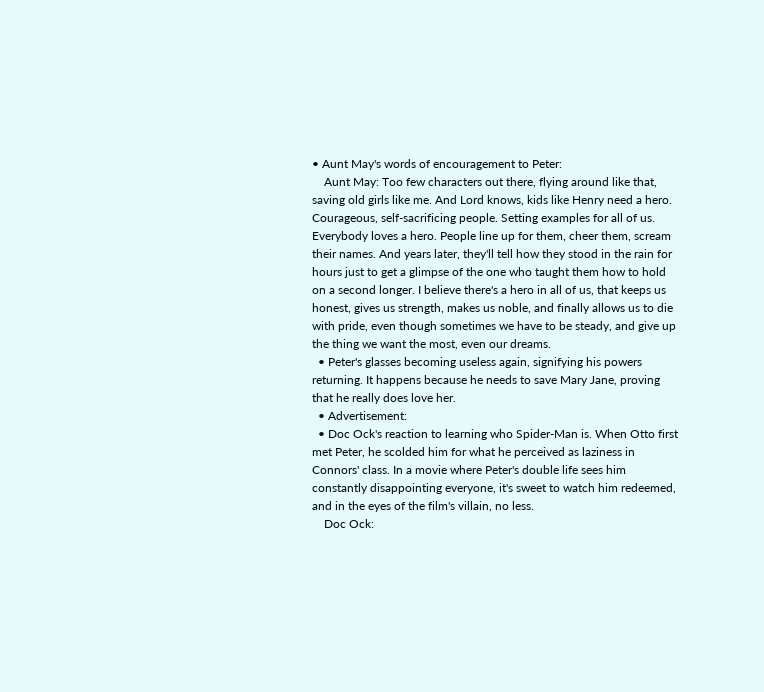• Aunt May's words of encouragement to Peter:
    Aunt May: Too few characters out there, flying around like that, saving old girls like me. And Lord knows, kids like Henry need a hero. Courageous, self-sacrificing people. Setting examples for all of us. Everybody loves a hero. People line up for them, cheer them, scream their names. And years later, they'll tell how they stood in the rain for hours just to get a glimpse of the one who taught them how to hold on a second longer. I believe there's a hero in all of us, that keeps us honest, gives us strength, makes us noble, and finally allows us to die with pride, even though sometimes we have to be steady, and give up the thing we want the most, even our dreams.
  • Peter's glasses becoming useless again, signifying his powers returning. It happens because he needs to save Mary Jane, proving that he really does love her.
  • Advertisement:
  • Doc Ock's reaction to learning who Spider-Man is. When Otto first met Peter, he scolded him for what he perceived as laziness in Connors' class. In a movie where Peter's double life sees him constantly disappointing everyone, it's sweet to watch him redeemed, and in the eyes of the film's villain, no less.
    Doc Ock: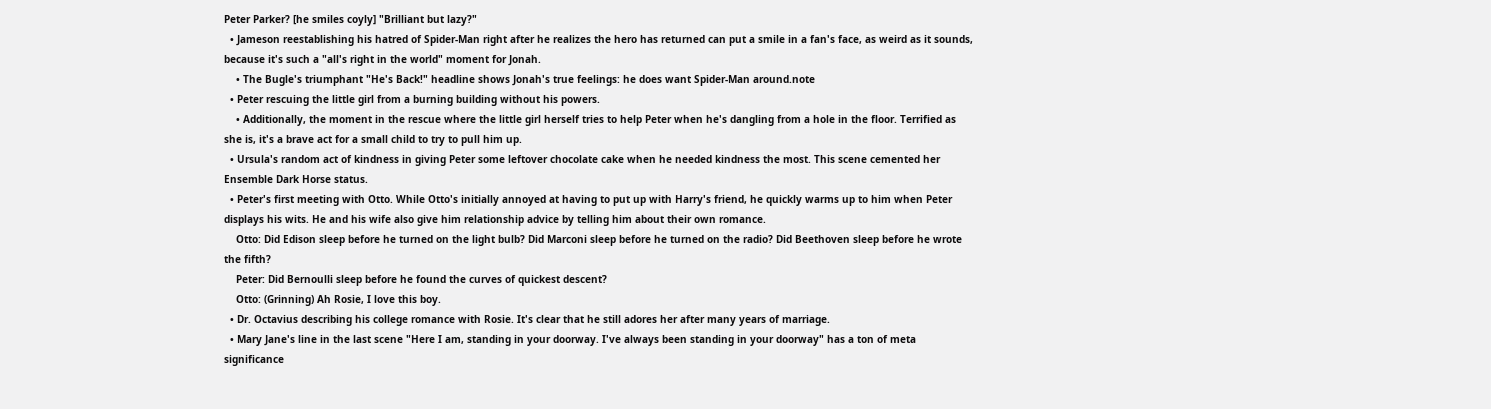Peter Parker? [he smiles coyly] "Brilliant but lazy?"
  • Jameson reestablishing his hatred of Spider-Man right after he realizes the hero has returned can put a smile in a fan's face, as weird as it sounds, because it's such a "all's right in the world" moment for Jonah.
    • The Bugle's triumphant "He's Back!" headline shows Jonah's true feelings: he does want Spider-Man around.note
  • Peter rescuing the little girl from a burning building without his powers.
    • Additionally, the moment in the rescue where the little girl herself tries to help Peter when he's dangling from a hole in the floor. Terrified as she is, it's a brave act for a small child to try to pull him up.
  • Ursula's random act of kindness in giving Peter some leftover chocolate cake when he needed kindness the most. This scene cemented her Ensemble Dark Horse status.
  • Peter's first meeting with Otto. While Otto's initially annoyed at having to put up with Harry's friend, he quickly warms up to him when Peter displays his wits. He and his wife also give him relationship advice by telling him about their own romance.
    Otto: Did Edison sleep before he turned on the light bulb? Did Marconi sleep before he turned on the radio? Did Beethoven sleep before he wrote the fifth?
    Peter: Did Bernoulli sleep before he found the curves of quickest descent?
    Otto: (Grinning) Ah Rosie, I love this boy.
  • Dr. Octavius describing his college romance with Rosie. It's clear that he still adores her after many years of marriage.
  • Mary Jane's line in the last scene "Here I am, standing in your doorway. I've always been standing in your doorway" has a ton of meta significance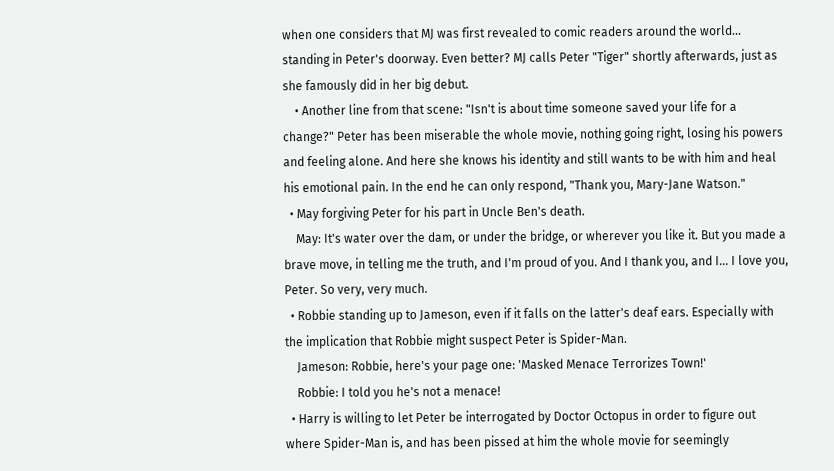when one considers that MJ was first revealed to comic readers around the world... standing in Peter's doorway. Even better? MJ calls Peter "Tiger" shortly afterwards, just as she famously did in her big debut.
    • Another line from that scene: "Isn't is about time someone saved your life for a change?" Peter has been miserable the whole movie, nothing going right, losing his powers and feeling alone. And here she knows his identity and still wants to be with him and heal his emotional pain. In the end he can only respond, "Thank you, Mary-Jane Watson."
  • May forgiving Peter for his part in Uncle Ben's death.
    May: It's water over the dam, or under the bridge, or wherever you like it. But you made a brave move, in telling me the truth, and I'm proud of you. And I thank you, and I... I love you, Peter. So very, very much.
  • Robbie standing up to Jameson, even if it falls on the latter's deaf ears. Especially with the implication that Robbie might suspect Peter is Spider-Man.
    Jameson: Robbie, here's your page one: 'Masked Menace Terrorizes Town!'
    Robbie: I told you he's not a menace!
  • Harry is willing to let Peter be interrogated by Doctor Octopus in order to figure out where Spider-Man is, and has been pissed at him the whole movie for seemingly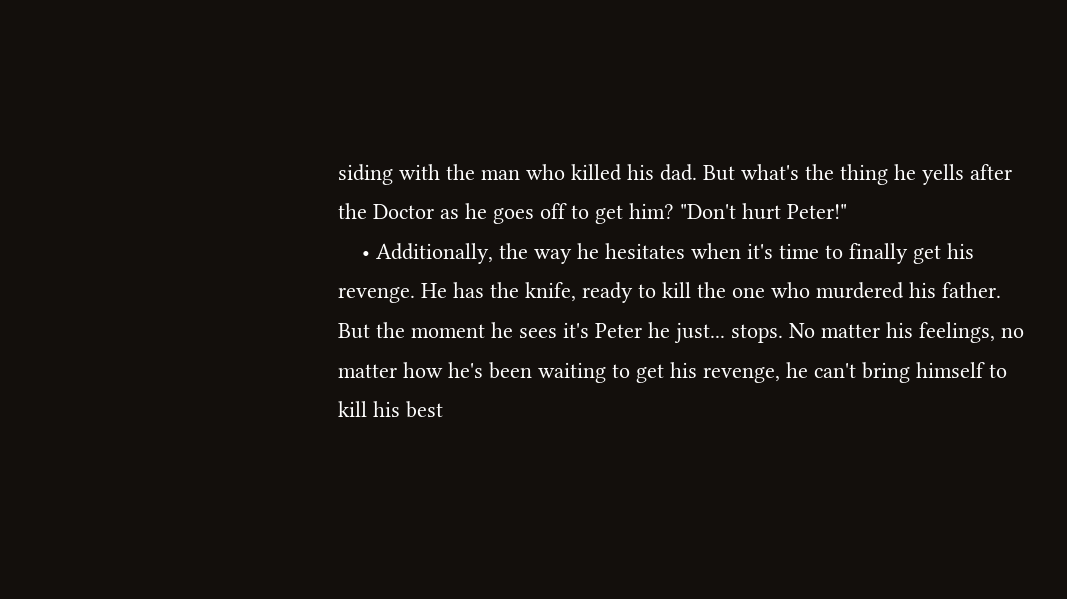siding with the man who killed his dad. But what's the thing he yells after the Doctor as he goes off to get him? "Don't hurt Peter!"
    • Additionally, the way he hesitates when it's time to finally get his revenge. He has the knife, ready to kill the one who murdered his father. But the moment he sees it's Peter he just... stops. No matter his feelings, no matter how he's been waiting to get his revenge, he can't bring himself to kill his best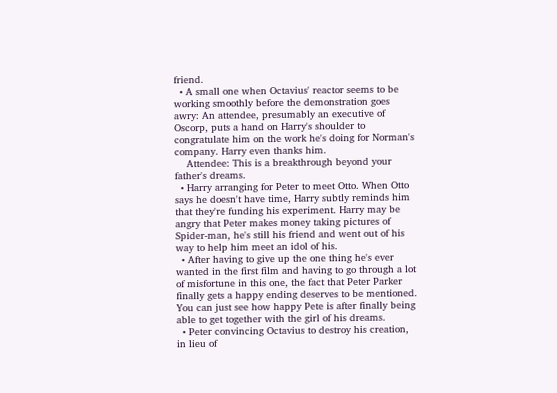friend.
  • A small one when Octavius' reactor seems to be working smoothly before the demonstration goes awry: An attendee, presumably an executive of Oscorp, puts a hand on Harry's shoulder to congratulate him on the work he's doing for Norman's company. Harry even thanks him.
    Attendee: This is a breakthrough beyond your father's dreams.
  • Harry arranging for Peter to meet Otto. When Otto says he doesn't have time, Harry subtly reminds him that they're funding his experiment. Harry may be angry that Peter makes money taking pictures of Spider-man, he's still his friend and went out of his way to help him meet an idol of his.
  • After having to give up the one thing he's ever wanted in the first film and having to go through a lot of misfortune in this one, the fact that Peter Parker finally gets a happy ending deserves to be mentioned. You can just see how happy Pete is after finally being able to get together with the girl of his dreams.
  • Peter convincing Octavius to destroy his creation, in lieu of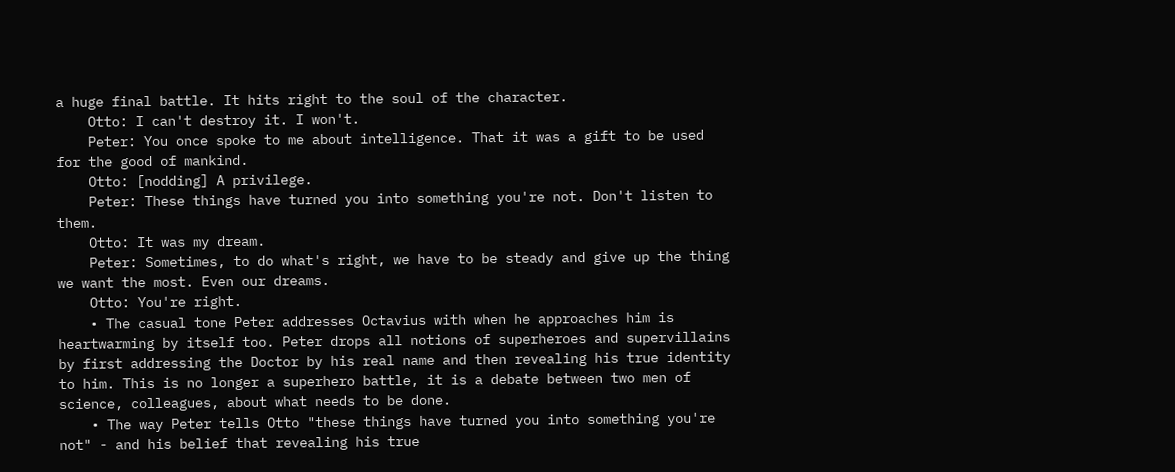a huge final battle. It hits right to the soul of the character.
    Otto: I can't destroy it. I won't.
    Peter: You once spoke to me about intelligence. That it was a gift to be used for the good of mankind.
    Otto: [nodding] A privilege.
    Peter: These things have turned you into something you're not. Don't listen to them.
    Otto: It was my dream.
    Peter: Sometimes, to do what's right, we have to be steady and give up the thing we want the most. Even our dreams.
    Otto: You're right.
    • The casual tone Peter addresses Octavius with when he approaches him is heartwarming by itself too. Peter drops all notions of superheroes and supervillains by first addressing the Doctor by his real name and then revealing his true identity to him. This is no longer a superhero battle, it is a debate between two men of science, colleagues, about what needs to be done.
    • The way Peter tells Otto "these things have turned you into something you're not" - and his belief that revealing his true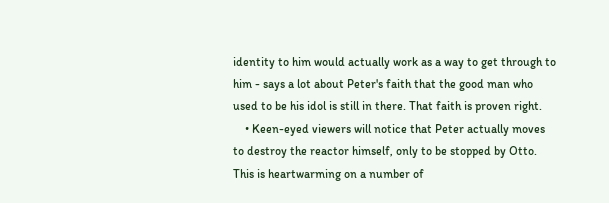identity to him would actually work as a way to get through to him - says a lot about Peter's faith that the good man who used to be his idol is still in there. That faith is proven right.
    • Keen-eyed viewers will notice that Peter actually moves to destroy the reactor himself, only to be stopped by Otto. This is heartwarming on a number of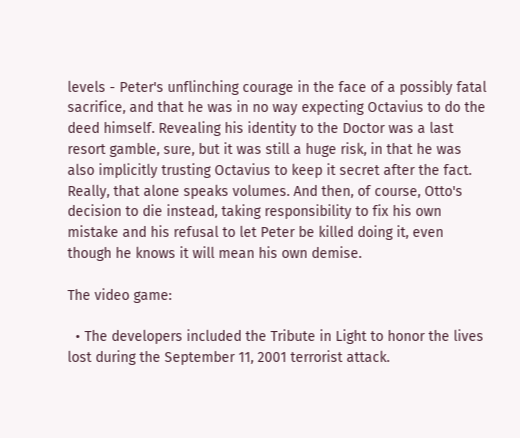levels - Peter's unflinching courage in the face of a possibly fatal sacrifice, and that he was in no way expecting Octavius to do the deed himself. Revealing his identity to the Doctor was a last resort gamble, sure, but it was still a huge risk, in that he was also implicitly trusting Octavius to keep it secret after the fact. Really, that alone speaks volumes. And then, of course, Otto's decision to die instead, taking responsibility to fix his own mistake and his refusal to let Peter be killed doing it, even though he knows it will mean his own demise.

The video game:

  • The developers included the Tribute in Light to honor the lives lost during the September 11, 2001 terrorist attack.